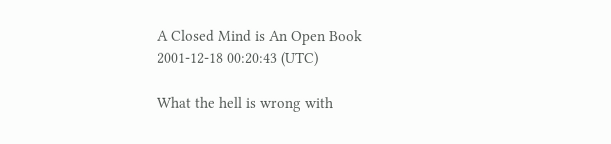A Closed Mind is An Open Book
2001-12-18 00:20:43 (UTC)

What the hell is wrong with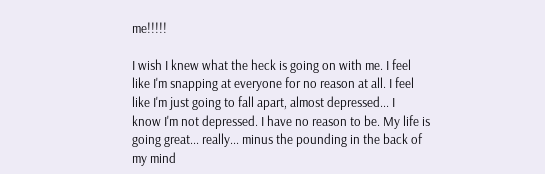me!!!!!

I wish I knew what the heck is going on with me. I feel
like I'm snapping at everyone for no reason at all. I feel
like I'm just going to fall apart, almost depressed... I
know I'm not depressed. I have no reason to be. My life is
going great... really... minus the pounding in the back of
my mind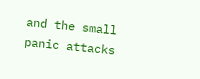and the small panic attacks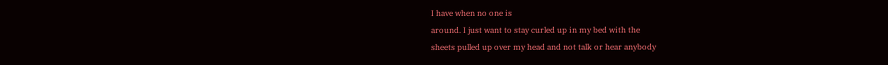I have when no one is
around. I just want to stay curled up in my bed with the
sheets pulled up over my head and not talk or hear anybody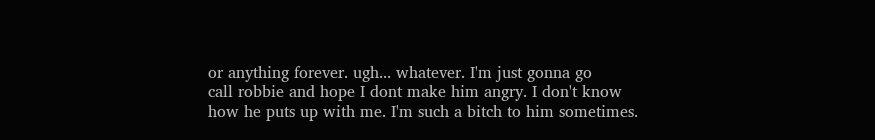or anything forever. ugh... whatever. I'm just gonna go
call robbie and hope I dont make him angry. I don't know
how he puts up with me. I'm such a bitch to him sometimes.